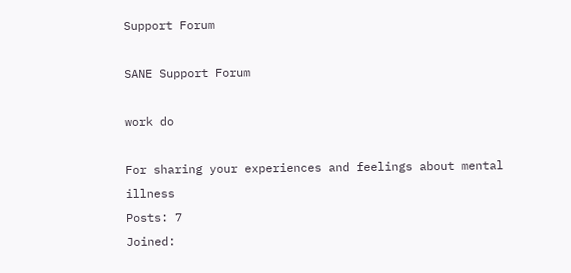Support Forum

SANE Support Forum

work do

For sharing your experiences and feelings about mental illness
Posts: 7
Joined: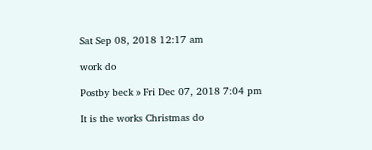Sat Sep 08, 2018 12:17 am

work do

Postby beck » Fri Dec 07, 2018 7:04 pm

It is the works Christmas do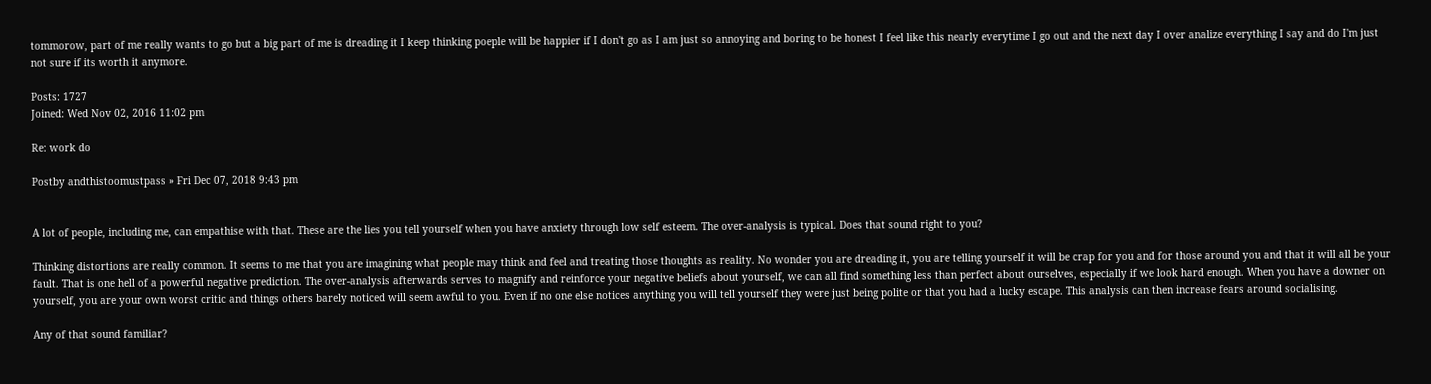tommorow, part of me really wants to go but a big part of me is dreading it I keep thinking poeple will be happier if I don't go as I am just so annoying and boring to be honest I feel like this nearly everytime I go out and the next day I over analize everything I say and do I'm just not sure if its worth it anymore.

Posts: 1727
Joined: Wed Nov 02, 2016 11:02 pm

Re: work do

Postby andthistoomustpass » Fri Dec 07, 2018 9:43 pm


A lot of people, including me, can empathise with that. These are the lies you tell yourself when you have anxiety through low self esteem. The over-analysis is typical. Does that sound right to you?

Thinking distortions are really common. It seems to me that you are imagining what people may think and feel and treating those thoughts as reality. No wonder you are dreading it, you are telling yourself it will be crap for you and for those around you and that it will all be your fault. That is one hell of a powerful negative prediction. The over-analysis afterwards serves to magnify and reinforce your negative beliefs about yourself, we can all find something less than perfect about ourselves, especially if we look hard enough. When you have a downer on yourself, you are your own worst critic and things others barely noticed will seem awful to you. Even if no one else notices anything you will tell yourself they were just being polite or that you had a lucky escape. This analysis can then increase fears around socialising.

Any of that sound familiar?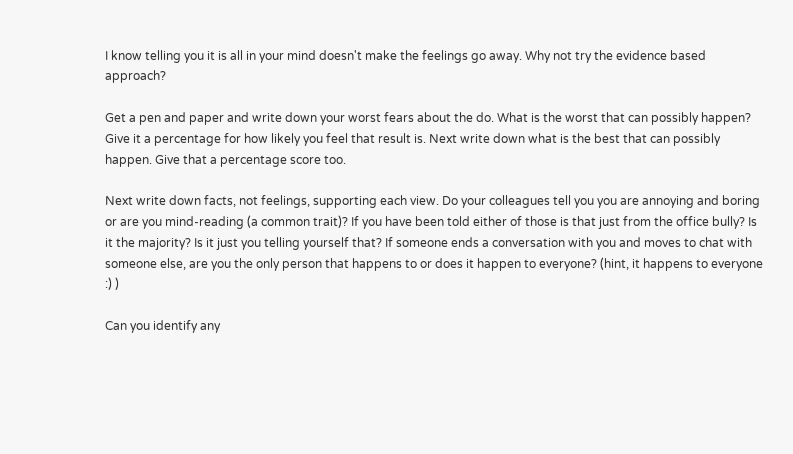I know telling you it is all in your mind doesn't make the feelings go away. Why not try the evidence based approach?

Get a pen and paper and write down your worst fears about the do. What is the worst that can possibly happen? Give it a percentage for how likely you feel that result is. Next write down what is the best that can possibly happen. Give that a percentage score too.

Next write down facts, not feelings, supporting each view. Do your colleagues tell you you are annoying and boring or are you mind-reading (a common trait)? If you have been told either of those is that just from the office bully? Is it the majority? Is it just you telling yourself that? If someone ends a conversation with you and moves to chat with someone else, are you the only person that happens to or does it happen to everyone? (hint, it happens to everyone :) )

Can you identify any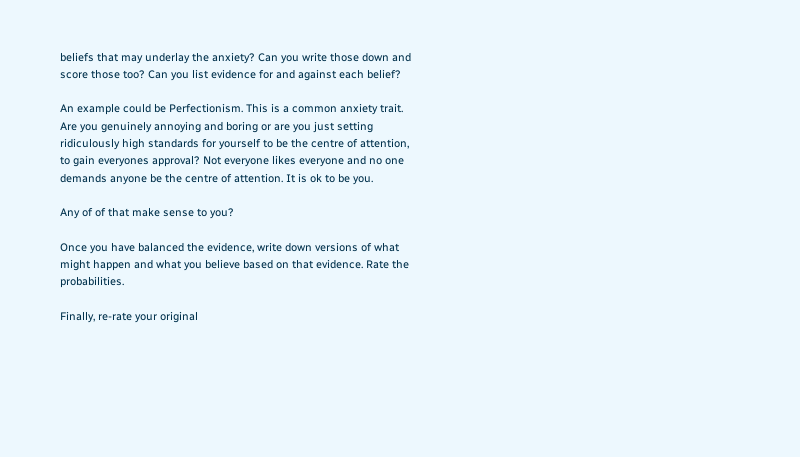beliefs that may underlay the anxiety? Can you write those down and score those too? Can you list evidence for and against each belief?

An example could be Perfectionism. This is a common anxiety trait. Are you genuinely annoying and boring or are you just setting ridiculously high standards for yourself to be the centre of attention, to gain everyones approval? Not everyone likes everyone and no one demands anyone be the centre of attention. It is ok to be you.

Any of of that make sense to you?

Once you have balanced the evidence, write down versions of what might happen and what you believe based on that evidence. Rate the probabilities.

Finally, re-rate your original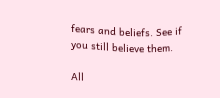fears and beliefs. See if you still believe them.

All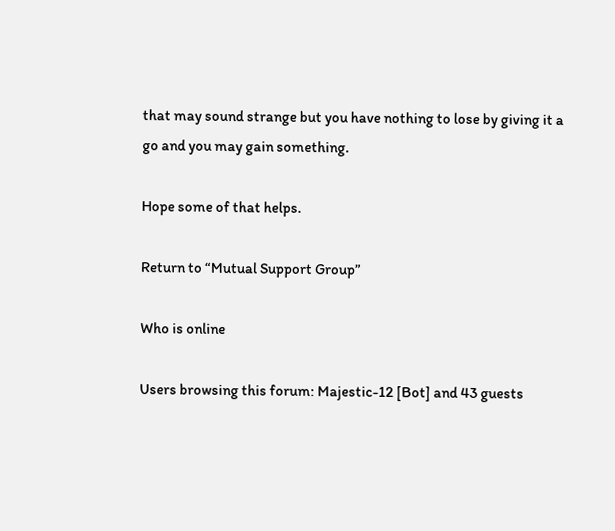that may sound strange but you have nothing to lose by giving it a go and you may gain something.

Hope some of that helps.

Return to “Mutual Support Group”

Who is online

Users browsing this forum: Majestic-12 [Bot] and 43 guests